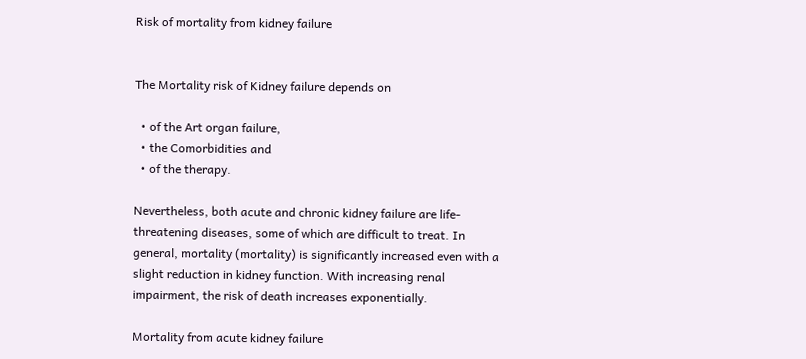Risk of mortality from kidney failure


The Mortality risk of Kidney failure depends on

  • of the Art organ failure,
  • the Comorbidities and
  • of the therapy.

Nevertheless, both acute and chronic kidney failure are life-threatening diseases, some of which are difficult to treat. In general, mortality (mortality) is significantly increased even with a slight reduction in kidney function. With increasing renal impairment, the risk of death increases exponentially.

Mortality from acute kidney failure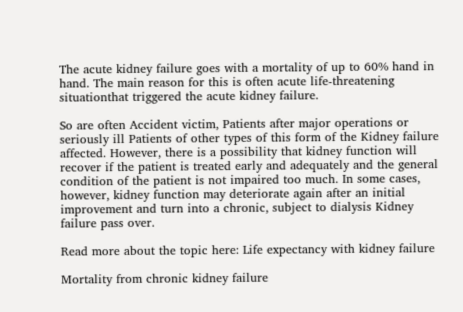The acute kidney failure goes with a mortality of up to 60% hand in hand. The main reason for this is often acute life-threatening situationthat triggered the acute kidney failure.

So are often Accident victim, Patients after major operations or seriously ill Patients of other types of this form of the Kidney failure affected. However, there is a possibility that kidney function will recover if the patient is treated early and adequately and the general condition of the patient is not impaired too much. In some cases, however, kidney function may deteriorate again after an initial improvement and turn into a chronic, subject to dialysis Kidney failure pass over.

Read more about the topic here: Life expectancy with kidney failure

Mortality from chronic kidney failure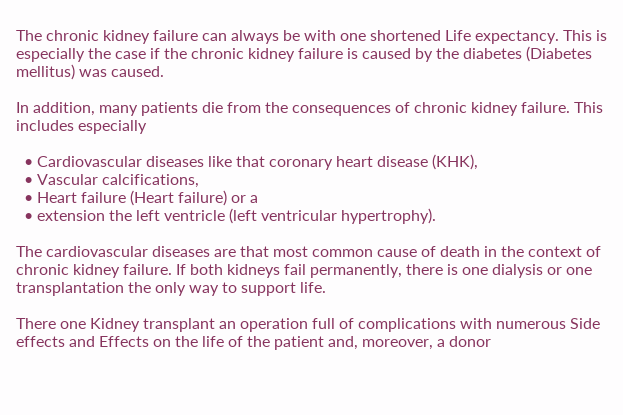The chronic kidney failure can always be with one shortened Life expectancy. This is especially the case if the chronic kidney failure is caused by the diabetes (Diabetes mellitus) was caused.

In addition, many patients die from the consequences of chronic kidney failure. This includes especially

  • Cardiovascular diseases like that coronary heart disease (KHK),
  • Vascular calcifications,
  • Heart failure (Heart failure) or a
  • extension the left ventricle (left ventricular hypertrophy).

The cardiovascular diseases are that most common cause of death in the context of chronic kidney failure. If both kidneys fail permanently, there is one dialysis or one transplantation the only way to support life.

There one Kidney transplant an operation full of complications with numerous Side effects and Effects on the life of the patient and, moreover, a donor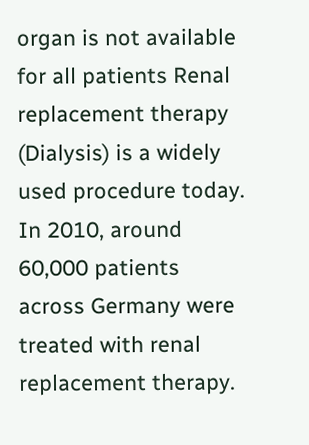organ is not available for all patients Renal replacement therapy (Dialysis) is a widely used procedure today. In 2010, around 60,000 patients across Germany were treated with renal replacement therapy.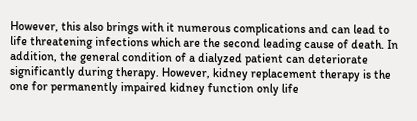However, this also brings with it numerous complications and can lead to life threatening infections which are the second leading cause of death. In addition, the general condition of a dialyzed patient can deteriorate significantly during therapy. However, kidney replacement therapy is the one for permanently impaired kidney function only life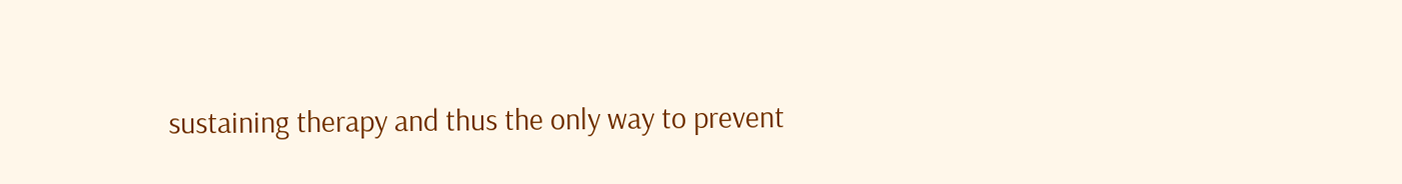sustaining therapy and thus the only way to prevent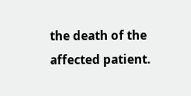the death of the affected patient.